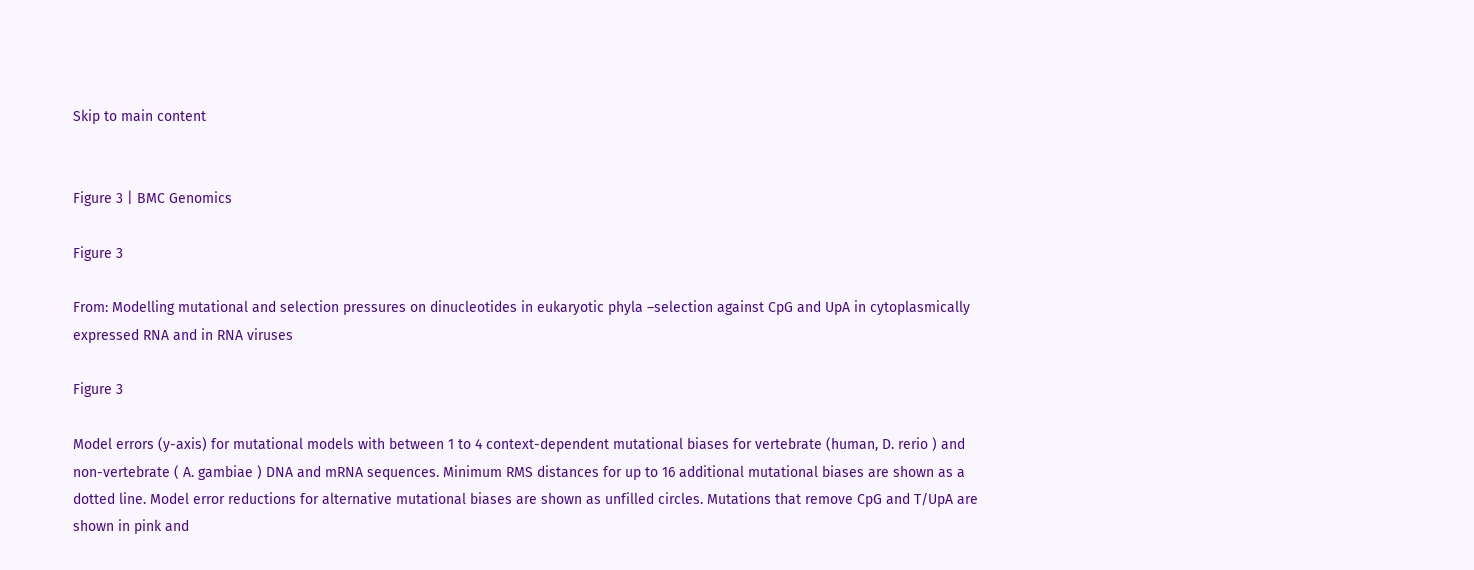Skip to main content


Figure 3 | BMC Genomics

Figure 3

From: Modelling mutational and selection pressures on dinucleotides in eukaryotic phyla –selection against CpG and UpA in cytoplasmically expressed RNA and in RNA viruses

Figure 3

Model errors (y-axis) for mutational models with between 1 to 4 context-dependent mutational biases for vertebrate (human, D. rerio ) and non-vertebrate ( A. gambiae ) DNA and mRNA sequences. Minimum RMS distances for up to 16 additional mutational biases are shown as a dotted line. Model error reductions for alternative mutational biases are shown as unfilled circles. Mutations that remove CpG and T/UpA are shown in pink and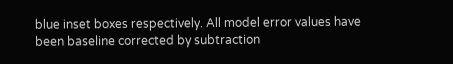blue inset boxes respectively. All model error values have been baseline corrected by subtraction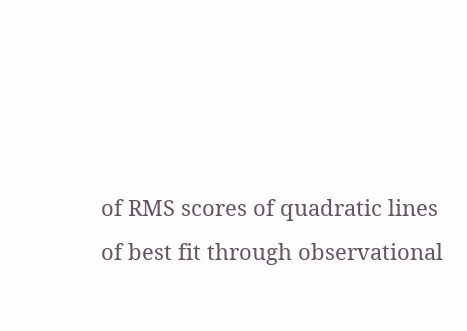of RMS scores of quadratic lines of best fit through observational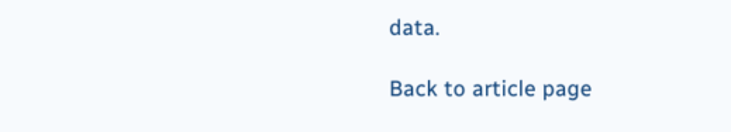data.

Back to article page